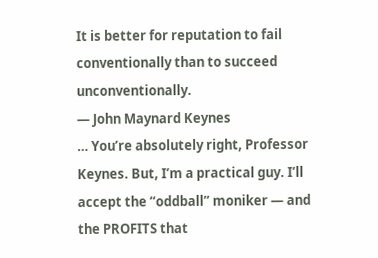It is better for reputation to fail conventionally than to succeed unconventionally.
— John Maynard Keynes
… You’re absolutely right, Professor Keynes. But, I’m a practical guy. I’ll accept the “oddball” moniker — and the PROFITS that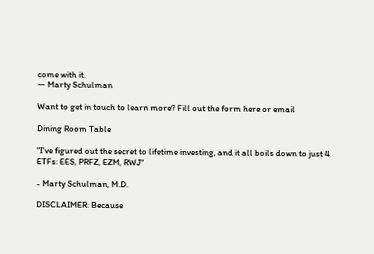come with it.
— Marty Schulman

Want to get in touch to learn more? Fill out the form here or email

Dining Room Table

"I've figured out the secret to lifetime investing, and it all boils down to just 4 ETFs: EES, PRFZ, EZM, RWJ"

- Marty Schulman, M.D.

DISCLAIMER: Because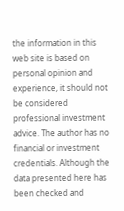the information in this web site is based on personal opinion and experience, it should not be considered professional investment advice. The author has no financial or investment credentials. Although the data presented here has been checked and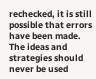rechecked, it is still possible that errors have been made. The ideas and strategies should never be used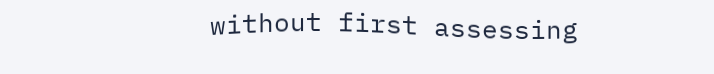without first assessing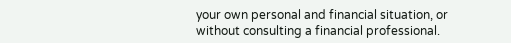your own personal and financial situation, or without consulting a financial professional.